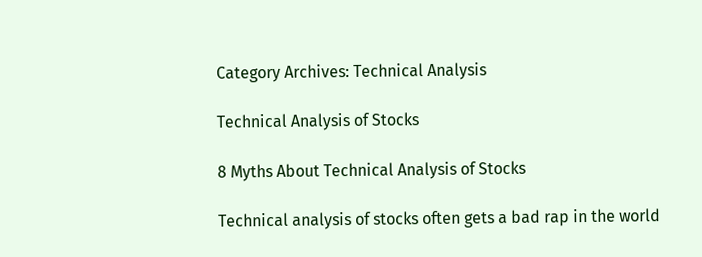Category Archives: Technical Analysis

Technical Analysis of Stocks

8 Myths About Technical Analysis of Stocks

Technical analysis of stocks often gets a bad rap in the world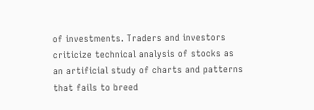of investments. Traders and investors criticize technical analysis of stocks as an artificial study of charts and patterns that fails to breed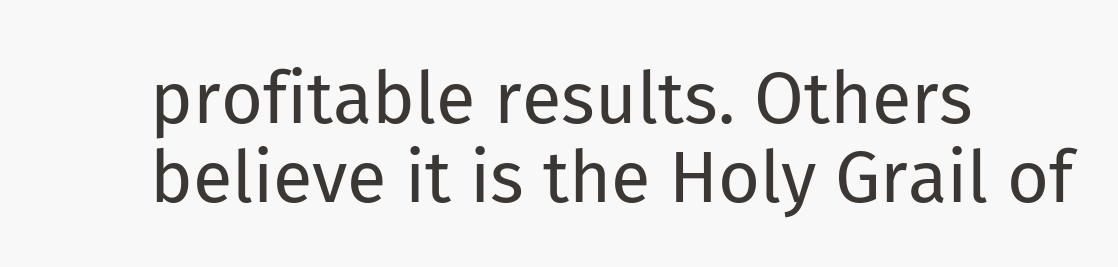profitable results. Others believe it is the Holy Grail of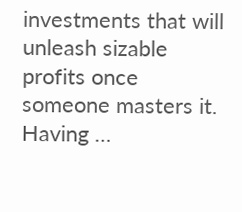investments that will unleash sizable profits once someone masters it. Having …